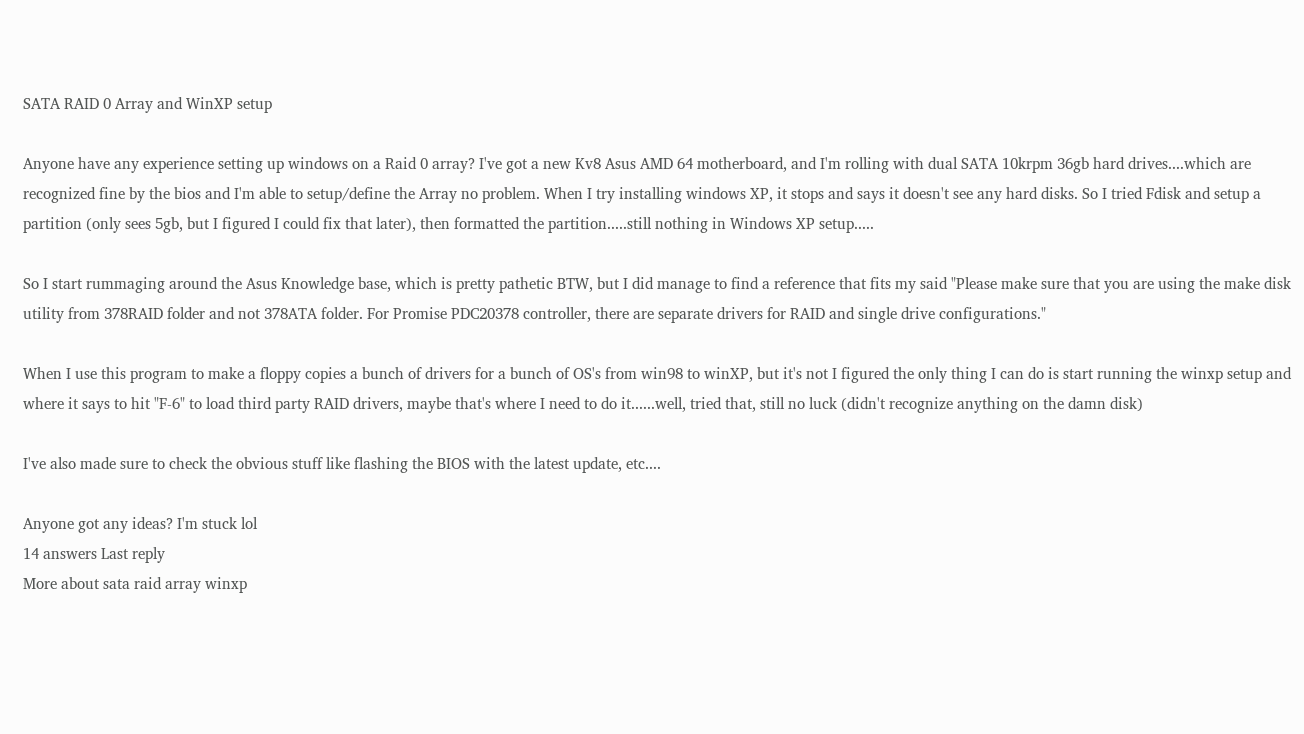SATA RAID 0 Array and WinXP setup

Anyone have any experience setting up windows on a Raid 0 array? I've got a new Kv8 Asus AMD 64 motherboard, and I'm rolling with dual SATA 10krpm 36gb hard drives....which are recognized fine by the bios and I'm able to setup/define the Array no problem. When I try installing windows XP, it stops and says it doesn't see any hard disks. So I tried Fdisk and setup a partition (only sees 5gb, but I figured I could fix that later), then formatted the partition.....still nothing in Windows XP setup.....

So I start rummaging around the Asus Knowledge base, which is pretty pathetic BTW, but I did manage to find a reference that fits my said "Please make sure that you are using the make disk utility from 378RAID folder and not 378ATA folder. For Promise PDC20378 controller, there are separate drivers for RAID and single drive configurations."

When I use this program to make a floppy copies a bunch of drivers for a bunch of OS's from win98 to winXP, but it's not I figured the only thing I can do is start running the winxp setup and where it says to hit "F-6" to load third party RAID drivers, maybe that's where I need to do it......well, tried that, still no luck (didn't recognize anything on the damn disk)

I've also made sure to check the obvious stuff like flashing the BIOS with the latest update, etc....

Anyone got any ideas? I'm stuck lol
14 answers Last reply
More about sata raid array winxp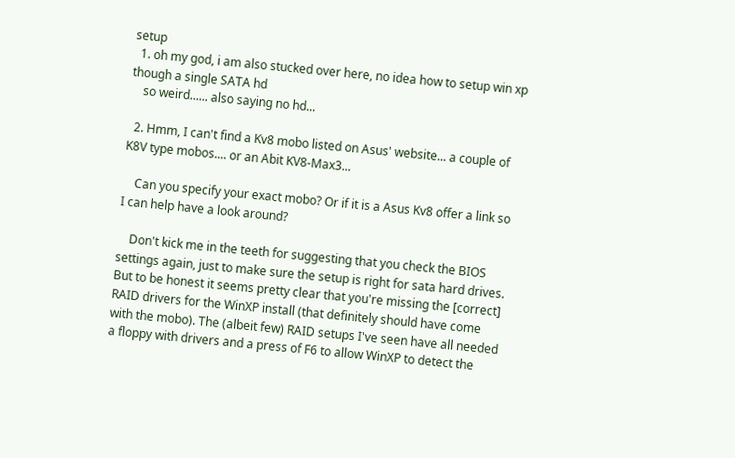setup
  1. oh my god, i am also stucked over here, no idea how to setup win xp though a single SATA hd
    so weird...... also saying no hd...

  2. Hmm, I can't find a Kv8 mobo listed on Asus' website... a couple of K8V type mobos.... or an Abit KV8-Max3...

    Can you specify your exact mobo? Or if it is a Asus Kv8 offer a link so I can help have a look around?

    Don't kick me in the teeth for suggesting that you check the BIOS settings again, just to make sure the setup is right for sata hard drives. But to be honest it seems pretty clear that you're missing the [correct] RAID drivers for the WinXP install (that definitely should have come with the mobo). The (albeit few) RAID setups I've seen have all needed a floppy with drivers and a press of F6 to allow WinXP to detect the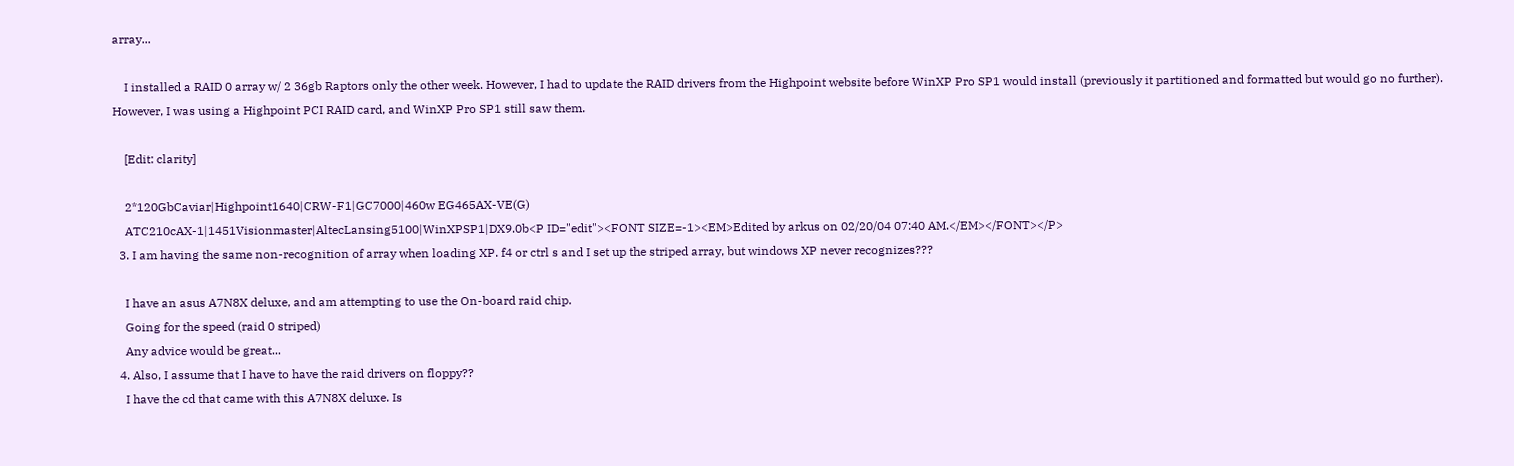array...

    I installed a RAID 0 array w/ 2 36gb Raptors only the other week. However, I had to update the RAID drivers from the Highpoint website before WinXP Pro SP1 would install (previously it partitioned and formatted but would go no further). However, I was using a Highpoint PCI RAID card, and WinXP Pro SP1 still saw them.

    [Edit: clarity]

    2*120GbCaviar|Highpoint1640|CRW-F1|GC7000|460w EG465AX-VE(G)
    ATC210cAX-1|1451Visionmaster|AltecLansing5100|WinXPSP1|DX9.0b<P ID="edit"><FONT SIZE=-1><EM>Edited by arkus on 02/20/04 07:40 AM.</EM></FONT></P>
  3. I am having the same non-recognition of array when loading XP. f4 or ctrl s and I set up the striped array, but windows XP never recognizes???

    I have an asus A7N8X deluxe, and am attempting to use the On-board raid chip.
    Going for the speed (raid 0 striped)
    Any advice would be great...
  4. Also, I assume that I have to have the raid drivers on floppy??
    I have the cd that came with this A7N8X deluxe. Is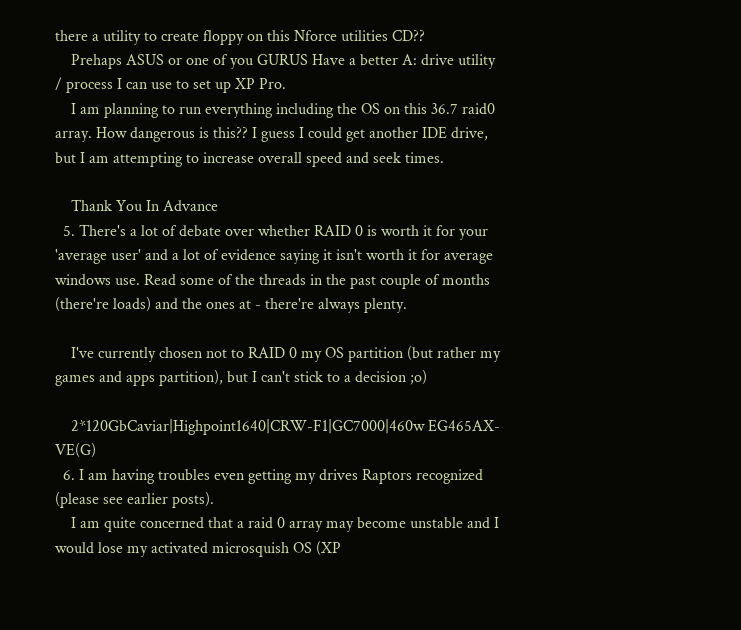there a utility to create floppy on this Nforce utilities CD??
    Prehaps ASUS or one of you GURUS Have a better A: drive utility / process I can use to set up XP Pro.
    I am planning to run everything including the OS on this 36.7 raid0 array. How dangerous is this?? I guess I could get another IDE drive, but I am attempting to increase overall speed and seek times.

    Thank You In Advance
  5. There's a lot of debate over whether RAID 0 is worth it for your 'average user' and a lot of evidence saying it isn't worth it for average windows use. Read some of the threads in the past couple of months (there're loads) and the ones at - there're always plenty.

    I've currently chosen not to RAID 0 my OS partition (but rather my games and apps partition), but I can't stick to a decision ;o)

    2*120GbCaviar|Highpoint1640|CRW-F1|GC7000|460w EG465AX-VE(G)
  6. I am having troubles even getting my drives Raptors recognized (please see earlier posts).
    I am quite concerned that a raid 0 array may become unstable and I would lose my activated microsquish OS (XP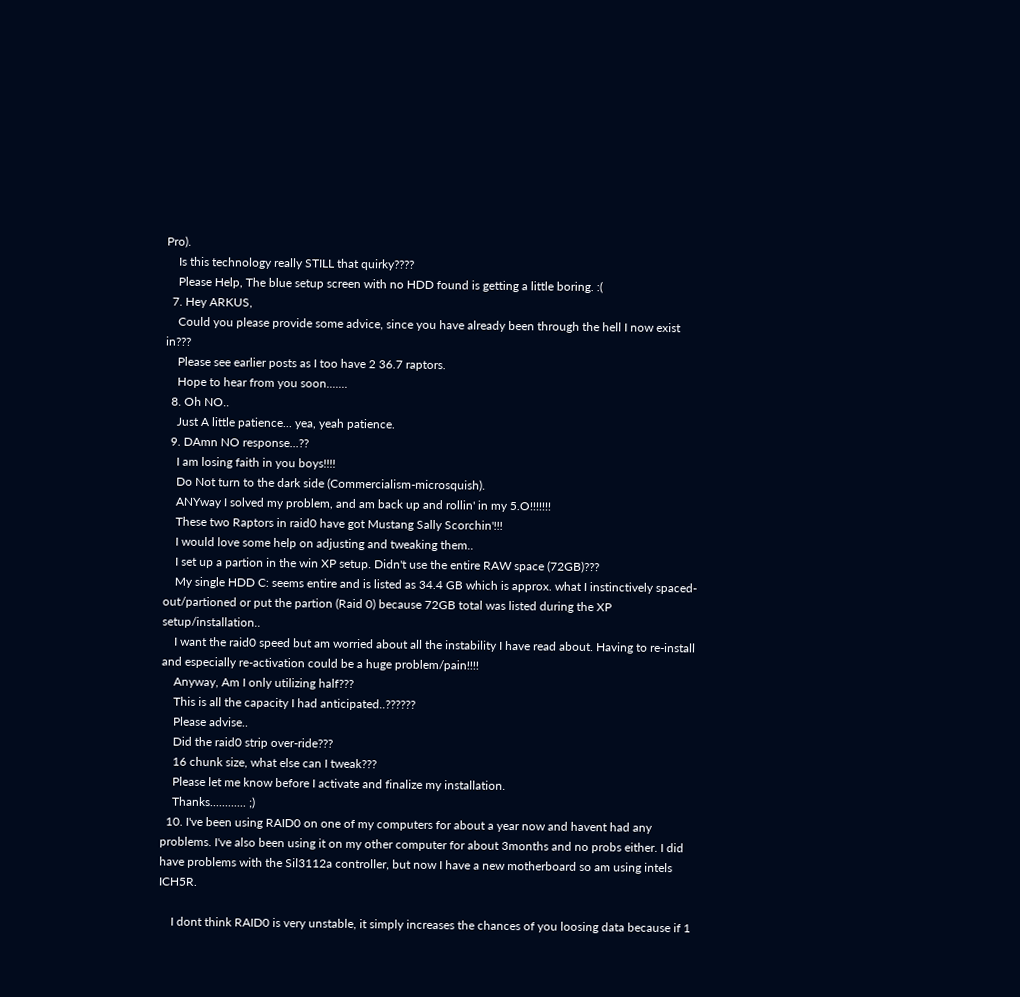Pro).
    Is this technology really STILL that quirky????
    Please Help, The blue setup screen with no HDD found is getting a little boring. :(
  7. Hey ARKUS,
    Could you please provide some advice, since you have already been through the hell I now exist in???
    Please see earlier posts as I too have 2 36.7 raptors.
    Hope to hear from you soon.......
  8. Oh NO..
    Just A little patience... yea, yeah patience.
  9. DAmn NO response...??
    I am losing faith in you boys!!!!
    Do Not turn to the dark side (Commercialism-microsquish).
    ANYway I solved my problem, and am back up and rollin' in my 5.O!!!!!!!
    These two Raptors in raid0 have got Mustang Sally Scorchin'!!!
    I would love some help on adjusting and tweaking them..
    I set up a partion in the win XP setup. Didn't use the entire RAW space (72GB)???
    My single HDD C: seems entire and is listed as 34.4 GB which is approx. what I instinctively spaced-out/partioned or put the partion (Raid 0) because 72GB total was listed during the XP setup/installation..
    I want the raid0 speed but am worried about all the instability I have read about. Having to re-install and especially re-activation could be a huge problem/pain!!!!
    Anyway, Am I only utilizing half???
    This is all the capacity I had anticipated..??????
    Please advise..
    Did the raid0 strip over-ride???
    16 chunk size, what else can I tweak???
    Please let me know before I activate and finalize my installation.
    Thanks............ ;)
  10. I've been using RAID0 on one of my computers for about a year now and havent had any problems. I've also been using it on my other computer for about 3months and no probs either. I did have problems with the Sil3112a controller, but now I have a new motherboard so am using intels ICH5R.

    I dont think RAID0 is very unstable, it simply increases the chances of you loosing data because if 1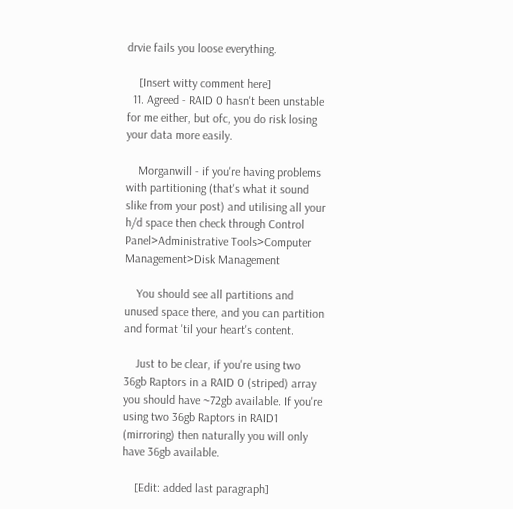drvie fails you loose everything.

    [Insert witty comment here]
  11. Agreed - RAID 0 hasn't been unstable for me either, but ofc, you do risk losing your data more easily.

    Morganwill - if you're having problems with partitioning (that's what it sound slike from your post) and utilising all your h/d space then check through Control Panel>Administrative Tools>Computer Management>Disk Management

    You should see all partitions and unused space there, and you can partition and format 'til your heart's content.

    Just to be clear, if you're using two 36gb Raptors in a RAID 0 (striped) array you should have ~72gb available. If you're using two 36gb Raptors in RAID1 (mirroring) then naturally you will only have 36gb available.

    [Edit: added last paragraph]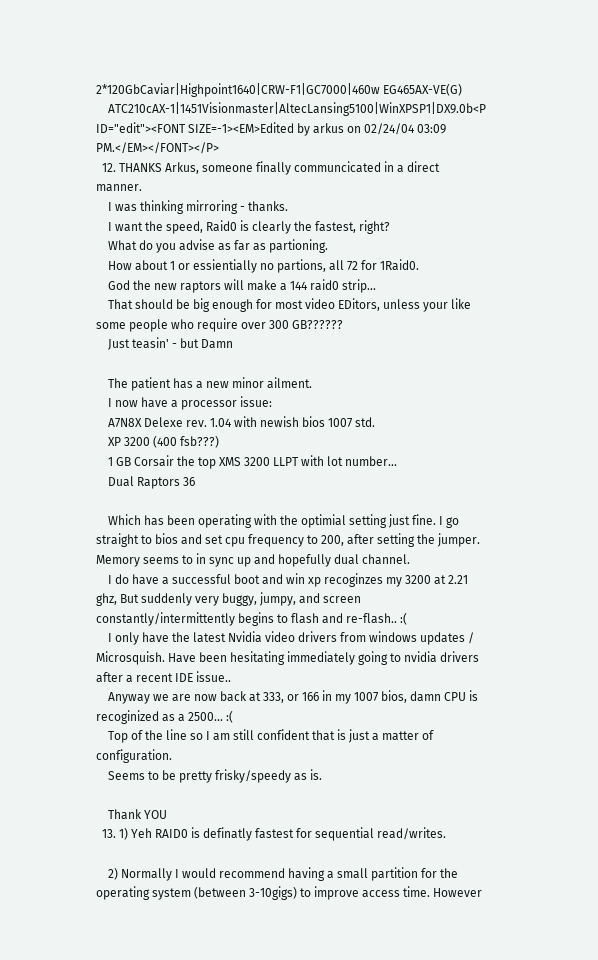2*120GbCaviar|Highpoint1640|CRW-F1|GC7000|460w EG465AX-VE(G)
    ATC210cAX-1|1451Visionmaster|AltecLansing5100|WinXPSP1|DX9.0b<P ID="edit"><FONT SIZE=-1><EM>Edited by arkus on 02/24/04 03:09 PM.</EM></FONT></P>
  12. THANKS Arkus, someone finally communcicated in a direct manner.
    I was thinking mirroring - thanks.
    I want the speed, Raid0 is clearly the fastest, right?
    What do you advise as far as partioning.
    How about 1 or essientially no partions, all 72 for 1Raid0.
    God the new raptors will make a 144 raid0 strip...
    That should be big enough for most video EDitors, unless your like some people who require over 300 GB??????
    Just teasin' - but Damn

    The patient has a new minor ailment.
    I now have a processor issue:
    A7N8X Delexe rev. 1.04 with newish bios 1007 std.
    XP 3200 (400 fsb???)
    1 GB Corsair the top XMS 3200 LLPT with lot number...
    Dual Raptors 36

    Which has been operating with the optimial setting just fine. I go straight to bios and set cpu frequency to 200, after setting the jumper. Memory seems to in sync up and hopefully dual channel.
    I do have a successful boot and win xp recoginzes my 3200 at 2.21 ghz, But suddenly very buggy, jumpy, and screen constantly/intermittently begins to flash and re-flash.. :(
    I only have the latest Nvidia video drivers from windows updates / Microsquish. Have been hesitating immediately going to nvidia drivers after a recent IDE issue..
    Anyway we are now back at 333, or 166 in my 1007 bios, damn CPU is recoginized as a 2500... :(
    Top of the line so I am still confident that is just a matter of configuration.
    Seems to be pretty frisky/speedy as is.

    Thank YOU
  13. 1) Yeh RAID0 is definatly fastest for sequential read/writes.

    2) Normally I would recommend having a small partition for the operating system (between 3-10gigs) to improve access time. However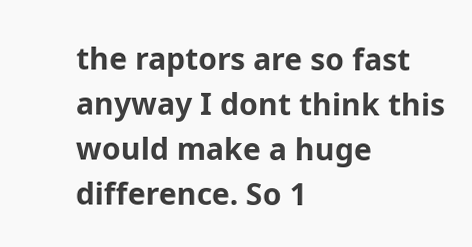the raptors are so fast anyway I dont think this would make a huge difference. So 1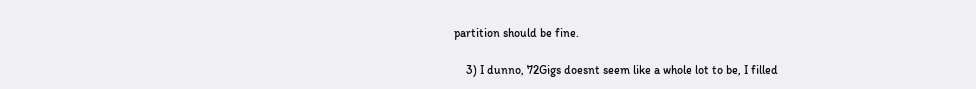partition should be fine.

    3) I dunno, 72Gigs doesnt seem like a whole lot to be, I filled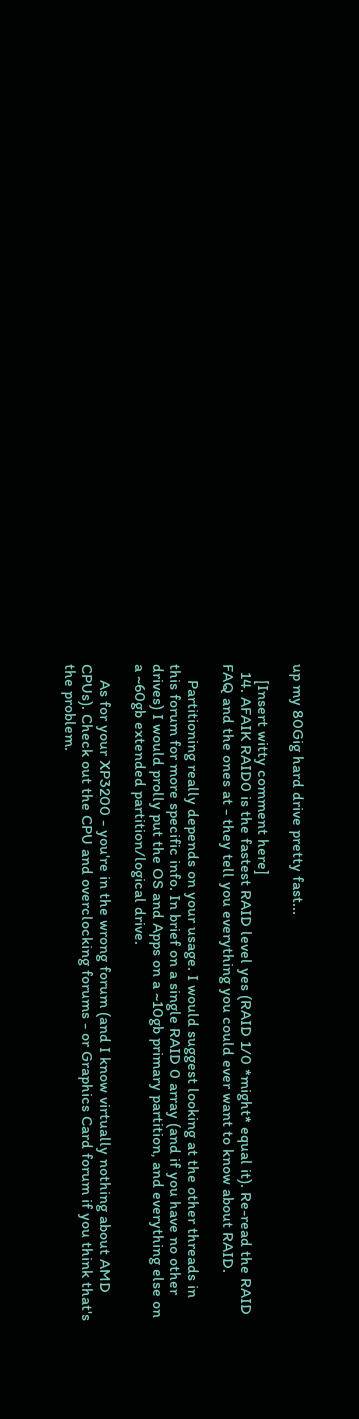up my 80Gig hard drive pretty fast...

    [Insert witty comment here]
  14. AFAIK RAID0 is the fastest RAID level yes (RAID 1/0 *might* equal it). Re-read the RAID FAQ and the ones at - they tell you everything you could ever want to know about RAID.

    Partitioning really depends on your usage. I would suggest looking at the other threads in this forum for more specific info. In brief on a single RAID 0 array (and if you have no other drives) I would prolly put the OS and Apps on a ~10gb primary partition, and everything else on a ~60gb extended partition/logical drive.

    As for your XP3200 - you're in the wrong forum (and I know virtually nothing about AMD CPUs). Check out the CPU and overclocking forums - or Graphics Card forum if you think that's the problem.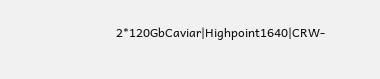2*120GbCaviar|Highpoint1640|CRW-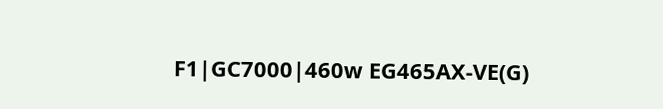F1|GC7000|460w EG465AX-VE(G)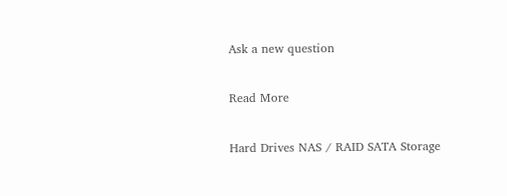Ask a new question

Read More

Hard Drives NAS / RAID SATA Storage